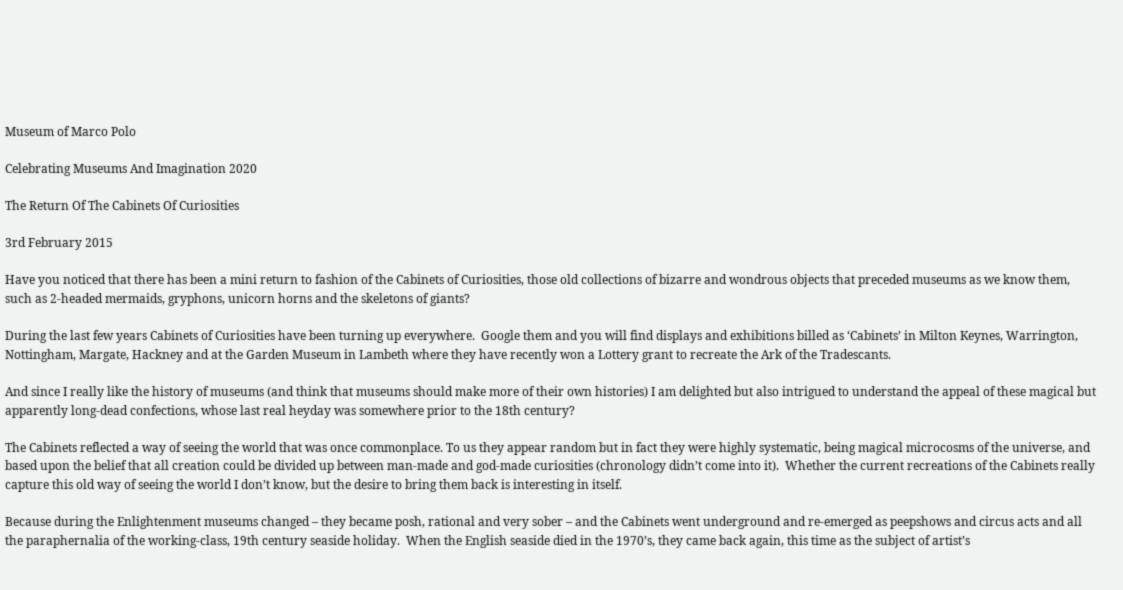Museum of Marco Polo

Celebrating Museums And Imagination 2020

The Return Of The Cabinets Of Curiosities

3rd February 2015

Have you noticed that there has been a mini return to fashion of the Cabinets of Curiosities, those old collections of bizarre and wondrous objects that preceded museums as we know them, such as 2-headed mermaids, gryphons, unicorn horns and the skeletons of giants?

During the last few years Cabinets of Curiosities have been turning up everywhere.  Google them and you will find displays and exhibitions billed as ‘Cabinets’ in Milton Keynes, Warrington, Nottingham, Margate, Hackney and at the Garden Museum in Lambeth where they have recently won a Lottery grant to recreate the Ark of the Tradescants.

And since I really like the history of museums (and think that museums should make more of their own histories) I am delighted but also intrigued to understand the appeal of these magical but apparently long-dead confections, whose last real heyday was somewhere prior to the 18th century?

The Cabinets reflected a way of seeing the world that was once commonplace. To us they appear random but in fact they were highly systematic, being magical microcosms of the universe, and based upon the belief that all creation could be divided up between man-made and god-made curiosities (chronology didn’t come into it).  Whether the current recreations of the Cabinets really capture this old way of seeing the world I don’t know, but the desire to bring them back is interesting in itself.

Because during the Enlightenment museums changed – they became posh, rational and very sober – and the Cabinets went underground and re-emerged as peepshows and circus acts and all the paraphernalia of the working-class, 19th century seaside holiday.  When the English seaside died in the 1970’s, they came back again, this time as the subject of artist’s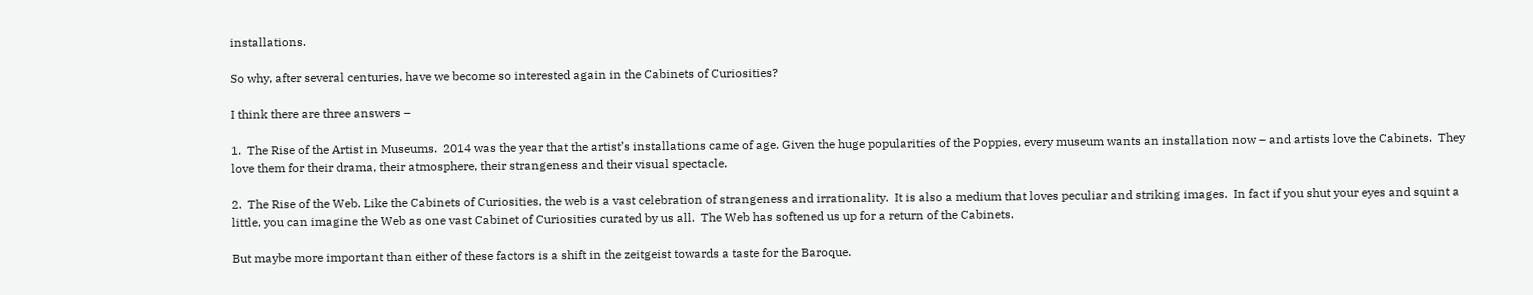installations.

So why, after several centuries, have we become so interested again in the Cabinets of Curiosities?

I think there are three answers –

1.  The Rise of the Artist in Museums.  2014 was the year that the artist’s installations came of age. Given the huge popularities of the Poppies, every museum wants an installation now – and artists love the Cabinets.  They love them for their drama, their atmosphere, their strangeness and their visual spectacle.

2.  The Rise of the Web. Like the Cabinets of Curiosities, the web is a vast celebration of strangeness and irrationality.  It is also a medium that loves peculiar and striking images.  In fact if you shut your eyes and squint a little, you can imagine the Web as one vast Cabinet of Curiosities curated by us all.  The Web has softened us up for a return of the Cabinets.

But maybe more important than either of these factors is a shift in the zeitgeist towards a taste for the Baroque.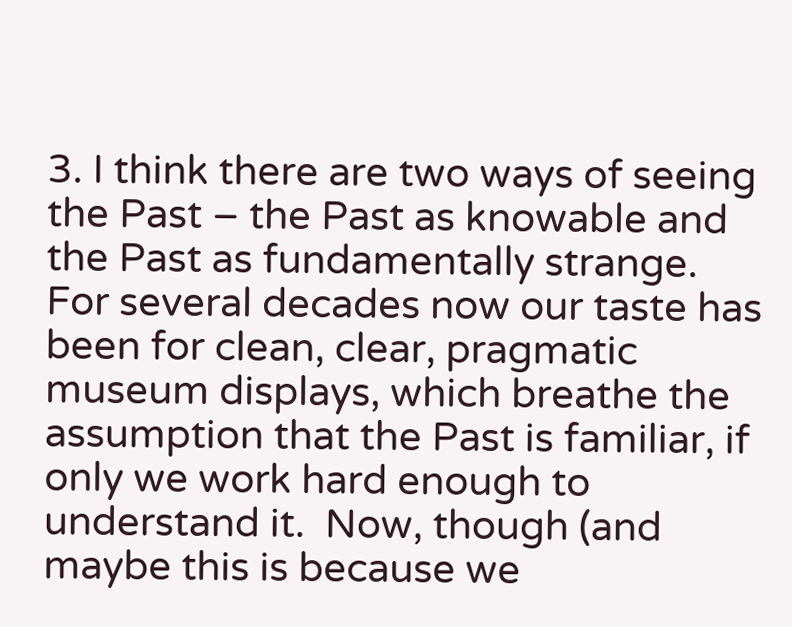3. I think there are two ways of seeing the Past – the Past as knowable and the Past as fundamentally strange.  For several decades now our taste has been for clean, clear, pragmatic museum displays, which breathe the assumption that the Past is familiar, if only we work hard enough to understand it.  Now, though (and maybe this is because we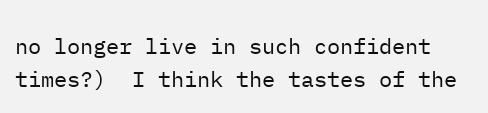no longer live in such confident times?)  I think the tastes of the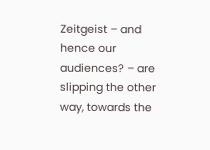Zeitgeist – and hence our audiences? – are slipping the other way, towards the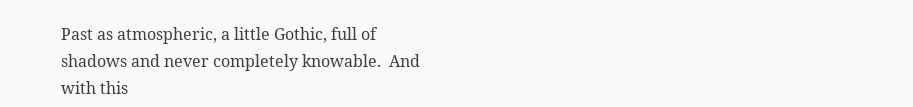Past as atmospheric, a little Gothic, full of shadows and never completely knowable.  And with this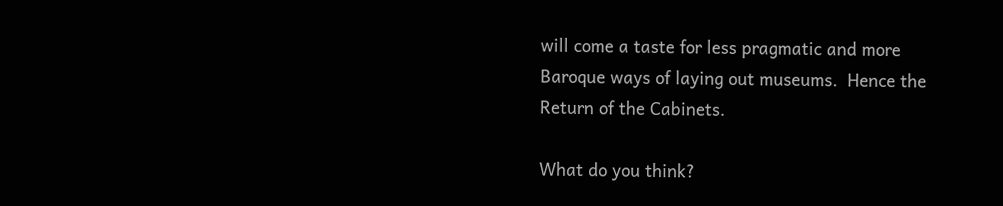will come a taste for less pragmatic and more Baroque ways of laying out museums.  Hence the Return of the Cabinets.

What do you think?